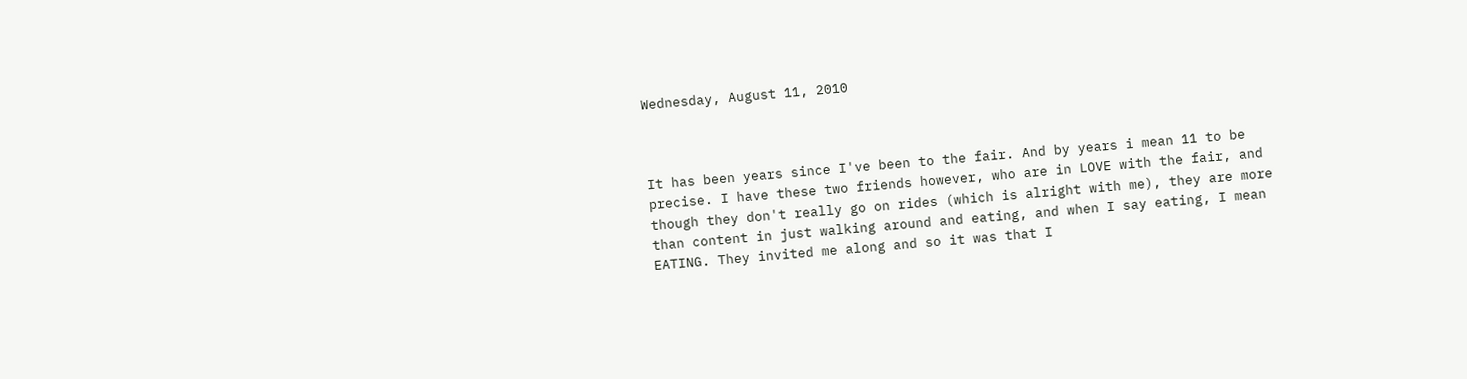Wednesday, August 11, 2010



It has been years since I've been to the fair. And by years i mean 11 to be precise. I have these two friends however, who are in LOVE with the fair, and though they don't really go on rides (which is alright with me), they are more than content in just walking around and eating, and when I say eating, I mean EATING. They invited me along and so it was that I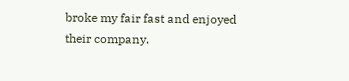broke my fair fast and enjoyed their company.